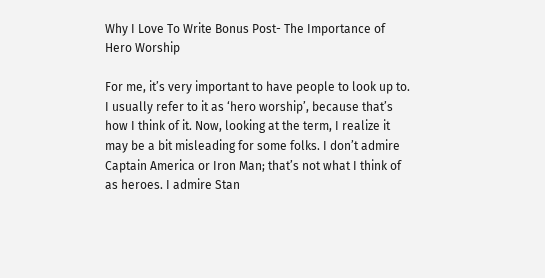Why I Love To Write Bonus Post- The Importance of Hero Worship

For me, it’s very important to have people to look up to. I usually refer to it as ‘hero worship’, because that’s how I think of it. Now, looking at the term, I realize it may be a bit misleading for some folks. I don’t admire Captain America or Iron Man; that’s not what I think of as heroes. I admire Stan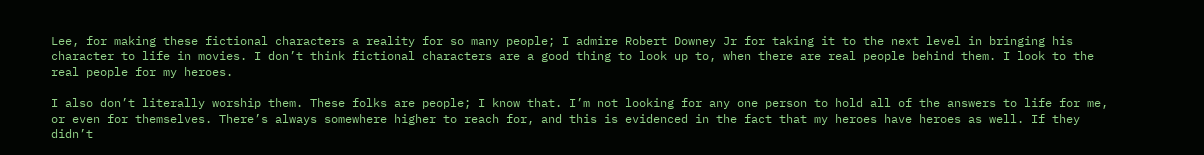Lee, for making these fictional characters a reality for so many people; I admire Robert Downey Jr for taking it to the next level in bringing his character to life in movies. I don’t think fictional characters are a good thing to look up to, when there are real people behind them. I look to the real people for my heroes.

I also don’t literally worship them. These folks are people; I know that. I’m not looking for any one person to hold all of the answers to life for me, or even for themselves. There’s always somewhere higher to reach for, and this is evidenced in the fact that my heroes have heroes as well. If they didn’t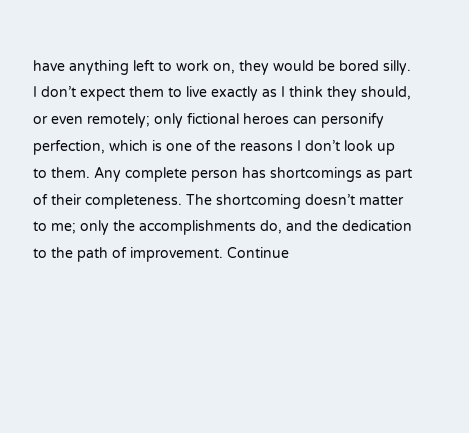have anything left to work on, they would be bored silly. I don’t expect them to live exactly as I think they should, or even remotely; only fictional heroes can personify perfection, which is one of the reasons I don’t look up to them. Any complete person has shortcomings as part of their completeness. The shortcoming doesn’t matter to me; only the accomplishments do, and the dedication to the path of improvement. Continue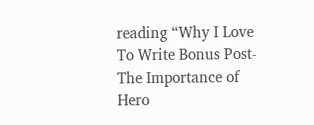reading “Why I Love To Write Bonus Post- The Importance of Hero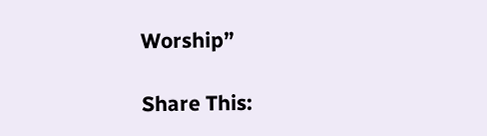Worship”

Share This: